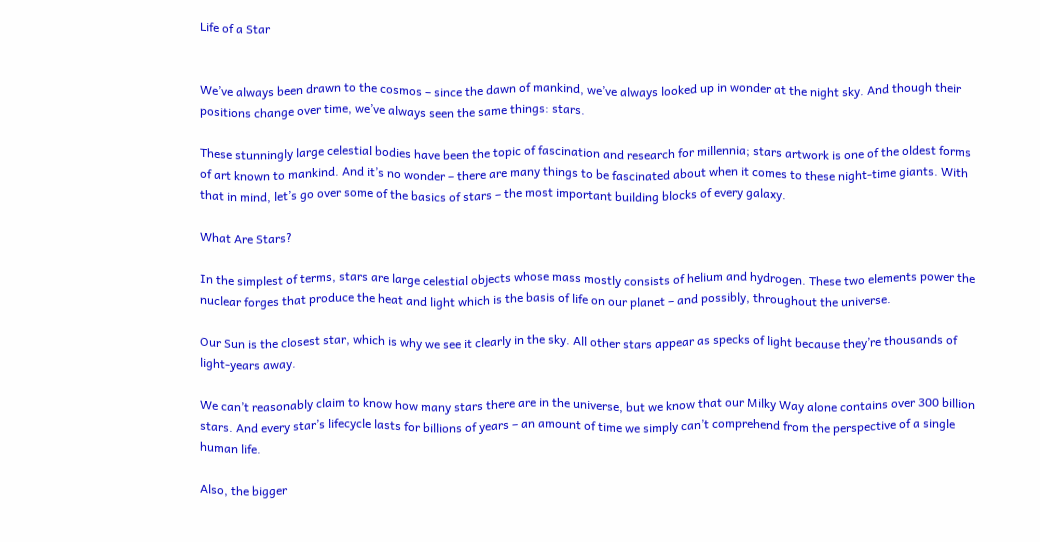Life of a Star


We’ve always been drawn to the cosmos – since the dawn of mankind, we’ve always looked up in wonder at the night sky. And though their positions change over time, we’ve always seen the same things: stars.

These stunningly large celestial bodies have been the topic of fascination and research for millennia; stars artwork is one of the oldest forms of art known to mankind. And it’s no wonder – there are many things to be fascinated about when it comes to these night-time giants. With that in mind, let’s go over some of the basics of stars – the most important building blocks of every galaxy.

What Are Stars?

In the simplest of terms, stars are large celestial objects whose mass mostly consists of helium and hydrogen. These two elements power the nuclear forges that produce the heat and light which is the basis of life on our planet – and possibly, throughout the universe.

Our Sun is the closest star, which is why we see it clearly in the sky. All other stars appear as specks of light because they’re thousands of light-years away.

We can’t reasonably claim to know how many stars there are in the universe, but we know that our Milky Way alone contains over 300 billion stars. And every star’s lifecycle lasts for billions of years – an amount of time we simply can’t comprehend from the perspective of a single human life.

Also, the bigger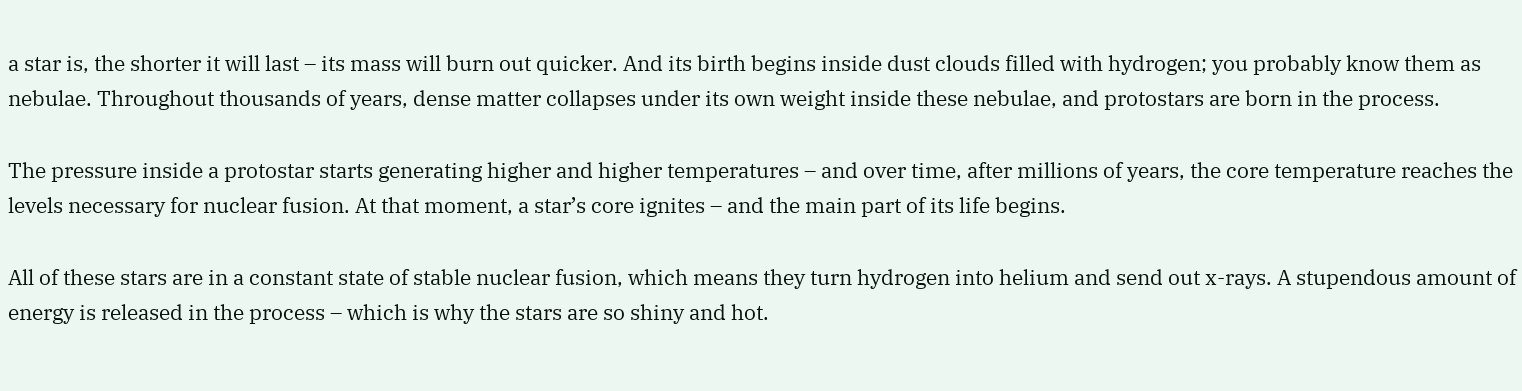a star is, the shorter it will last – its mass will burn out quicker. And its birth begins inside dust clouds filled with hydrogen; you probably know them as nebulae. Throughout thousands of years, dense matter collapses under its own weight inside these nebulae, and protostars are born in the process.

The pressure inside a protostar starts generating higher and higher temperatures – and over time, after millions of years, the core temperature reaches the levels necessary for nuclear fusion. At that moment, a star’s core ignites – and the main part of its life begins.

All of these stars are in a constant state of stable nuclear fusion, which means they turn hydrogen into helium and send out x-rays. A stupendous amount of energy is released in the process – which is why the stars are so shiny and hot.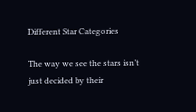Different Star Categories

The way we see the stars isn’t just decided by their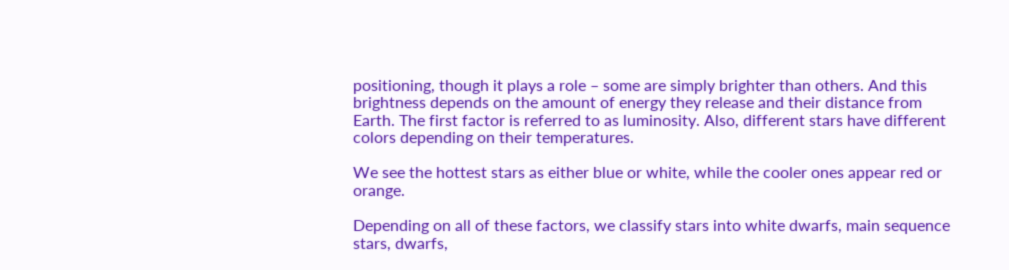positioning, though it plays a role – some are simply brighter than others. And this brightness depends on the amount of energy they release and their distance from Earth. The first factor is referred to as luminosity. Also, different stars have different colors depending on their temperatures.

We see the hottest stars as either blue or white, while the cooler ones appear red or orange.

Depending on all of these factors, we classify stars into white dwarfs, main sequence stars, dwarfs,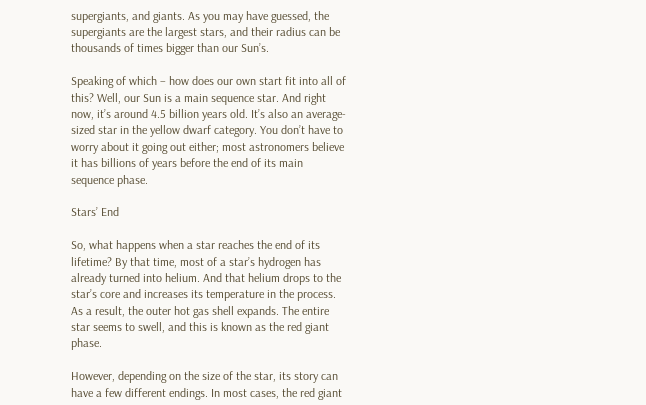supergiants, and giants. As you may have guessed, the supergiants are the largest stars, and their radius can be thousands of times bigger than our Sun’s.

Speaking of which – how does our own start fit into all of this? Well, our Sun is a main sequence star. And right now, it’s around 4.5 billion years old. It’s also an average-sized star in the yellow dwarf category. You don’t have to worry about it going out either; most astronomers believe it has billions of years before the end of its main sequence phase.

Stars’ End

So, what happens when a star reaches the end of its lifetime? By that time, most of a star’s hydrogen has already turned into helium. And that helium drops to the star’s core and increases its temperature in the process. As a result, the outer hot gas shell expands. The entire star seems to swell, and this is known as the red giant phase.

However, depending on the size of the star, its story can have a few different endings. In most cases, the red giant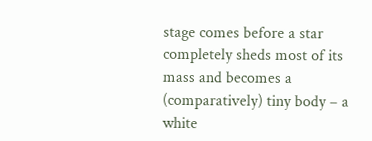stage comes before a star completely sheds most of its mass and becomes a (comparatively) tiny body – a white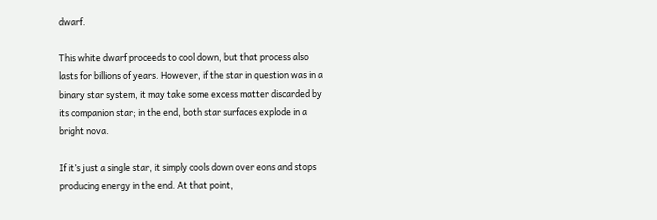dwarf.

This white dwarf proceeds to cool down, but that process also lasts for billions of years. However, if the star in question was in a binary star system, it may take some excess matter discarded by its companion star; in the end, both star surfaces explode in a bright nova.

If it’s just a single star, it simply cools down over eons and stops producing energy in the end. At that point,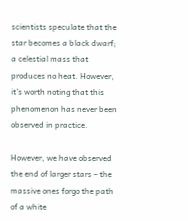scientists speculate that the star becomes a black dwarf; a celestial mass that produces no heat. However, it’s worth noting that this phenomenon has never been observed in practice.

However, we have observed the end of larger stars – the massive ones forgo the path of a white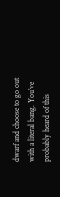dwarf and choose to go out with a literal bang. You’ve probably heard of this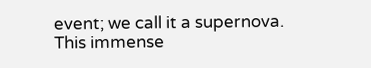event; we call it a supernova. This immense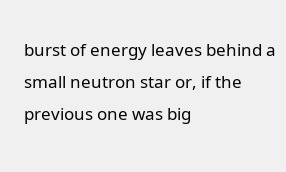burst of energy leaves behind a small neutron star or, if the previous one was big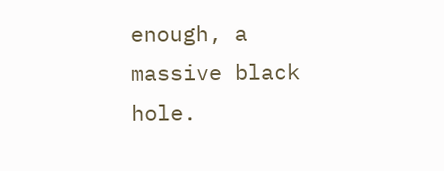enough, a massive black hole.